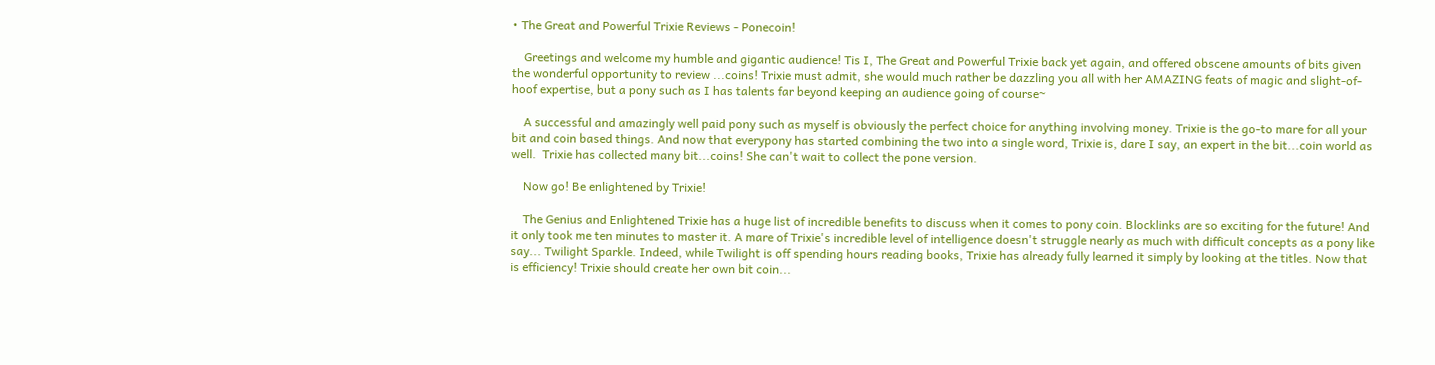• The Great and Powerful Trixie Reviews - Ponecoin!

    Greetings and welcome my humble and gigantic audience! Tis I, The Great and Powerful Trixie back yet again, and offered obscene amounts of bits given the wonderful opportunity to review ...coins! Trixie must admit, she would much rather be dazzling you all with her AMAZING feats of magic and slight-of-hoof expertise, but a pony such as I has talents far beyond keeping an audience going of course~

    A successful and amazingly well paid pony such as myself is obviously the perfect choice for anything involving money. Trixie is the go-to mare for all your bit and coin based things. And now that everypony has started combining the two into a single word, Trixie is, dare I say, an expert in the bit...coin world as well.  Trixie has collected many bit...coins! She can't wait to collect the pone version.

    Now go! Be enlightened by Trixie!

    The Genius and Enlightened Trixie has a huge list of incredible benefits to discuss when it comes to pony coin. Blocklinks are so exciting for the future! And it only took me ten minutes to master it. A mare of Trixie's incredible level of intelligence doesn't struggle nearly as much with difficult concepts as a pony like say... Twilight Sparkle. Indeed, while Twilight is off spending hours reading books, Trixie has already fully learned it simply by looking at the titles. Now that is efficiency! Trixie should create her own bit coin...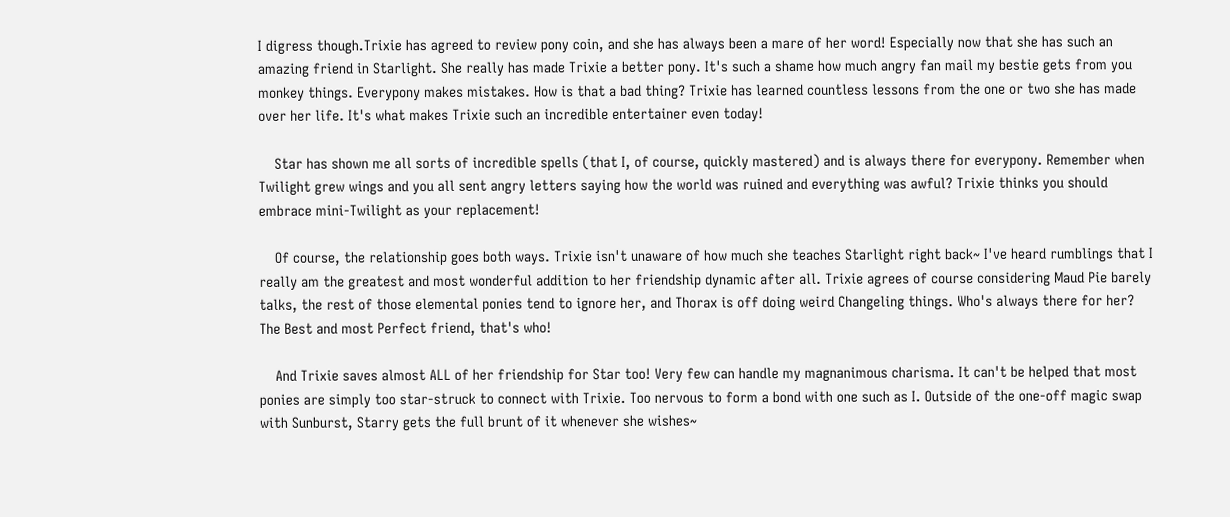I digress though.Trixie has agreed to review pony coin, and she has always been a mare of her word! Especially now that she has such an amazing friend in Starlight. She really has made Trixie a better pony. It's such a shame how much angry fan mail my bestie gets from you monkey things. Everypony makes mistakes. How is that a bad thing? Trixie has learned countless lessons from the one or two she has made over her life. It's what makes Trixie such an incredible entertainer even today!

    Star has shown me all sorts of incredible spells (that I, of course, quickly mastered) and is always there for everypony. Remember when Twilight grew wings and you all sent angry letters saying how the world was ruined and everything was awful? Trixie thinks you should embrace mini-Twilight as your replacement!

    Of course, the relationship goes both ways. Trixie isn't unaware of how much she teaches Starlight right back~ I've heard rumblings that I really am the greatest and most wonderful addition to her friendship dynamic after all. Trixie agrees of course considering Maud Pie barely talks, the rest of those elemental ponies tend to ignore her, and Thorax is off doing weird Changeling things. Who's always there for her? The Best and most Perfect friend, that's who!

    And Trixie saves almost ALL of her friendship for Star too! Very few can handle my magnanimous charisma. It can't be helped that most ponies are simply too star-struck to connect with Trixie. Too nervous to form a bond with one such as I. Outside of the one-off magic swap with Sunburst, Starry gets the full brunt of it whenever she wishes~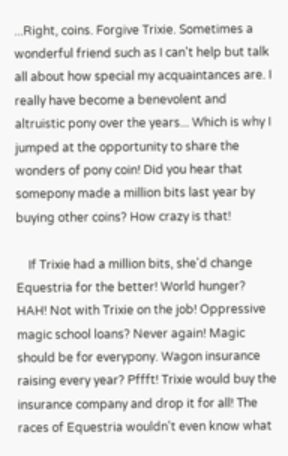...Right, coins. Forgive Trixie. Sometimes a wonderful friend such as I can't help but talk all about how special my acquaintances are. I really have become a benevolent and altruistic pony over the years... Which is why I jumped at the opportunity to share the wonders of pony coin! Did you hear that somepony made a million bits last year by buying other coins? How crazy is that!

    If Trixie had a million bits, she'd change Equestria for the better! World hunger? HAH! Not with Trixie on the job! Oppressive magic school loans? Never again! Magic should be for everypony. Wagon insurance raising every year? Pffft! Trixie would buy the insurance company and drop it for all! The races of Equestria wouldn't even know what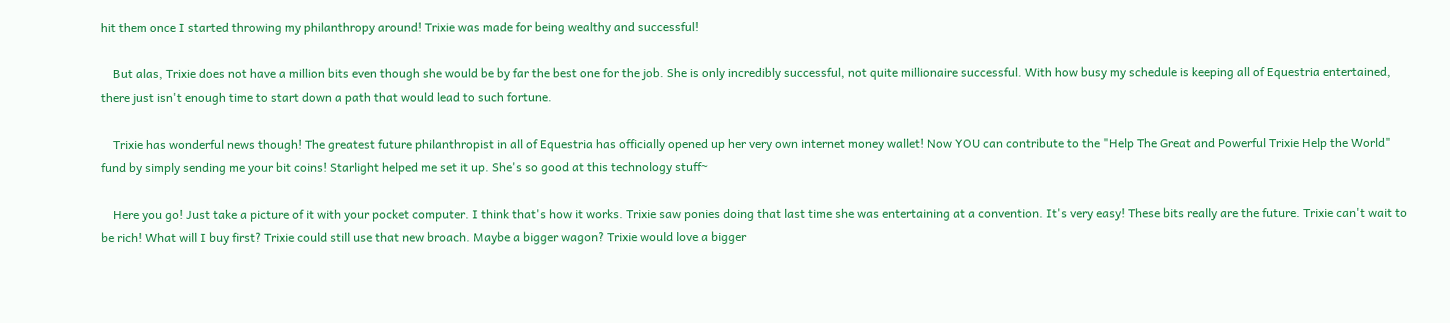hit them once I started throwing my philanthropy around! Trixie was made for being wealthy and successful!

    But alas, Trixie does not have a million bits even though she would be by far the best one for the job. She is only incredibly successful, not quite millionaire successful. With how busy my schedule is keeping all of Equestria entertained, there just isn't enough time to start down a path that would lead to such fortune.

    Trixie has wonderful news though! The greatest future philanthropist in all of Equestria has officially opened up her very own internet money wallet! Now YOU can contribute to the "Help The Great and Powerful Trixie Help the World" fund by simply sending me your bit coins! Starlight helped me set it up. She's so good at this technology stuff~

    Here you go! Just take a picture of it with your pocket computer. I think that's how it works. Trixie saw ponies doing that last time she was entertaining at a convention. It's very easy! These bits really are the future. Trixie can't wait to be rich! What will I buy first? Trixie could still use that new broach. Maybe a bigger wagon? Trixie would love a bigger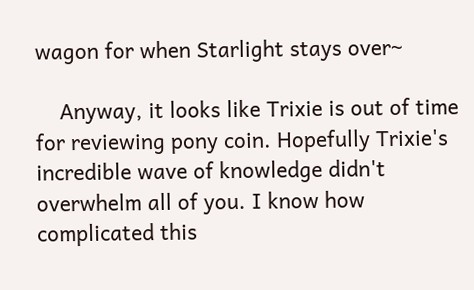wagon for when Starlight stays over~

    Anyway, it looks like Trixie is out of time for reviewing pony coin. Hopefully Trixie's incredible wave of knowledge didn't overwhelm all of you. I know how complicated this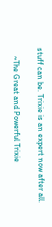stuff can be. Trixie is an expert now after all.

    ~The Great and Powerful Trixie